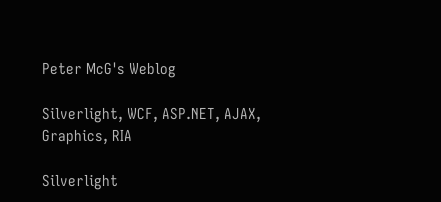Peter McG's Weblog

Silverlight, WCF, ASP.NET, AJAX, Graphics, RIA

Silverlight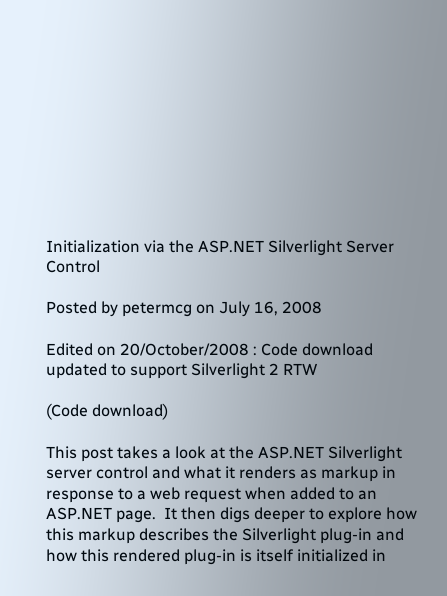Initialization via the ASP.NET Silverlight Server Control

Posted by petermcg on July 16, 2008

Edited on 20/October/2008 : Code download updated to support Silverlight 2 RTW

(Code download)

This post takes a look at the ASP.NET Silverlight server control and what it renders as markup in response to a web request when added to an ASP.NET page.  It then digs deeper to explore how this markup describes the Silverlight plug-in and how this rendered plug-in is itself initialized in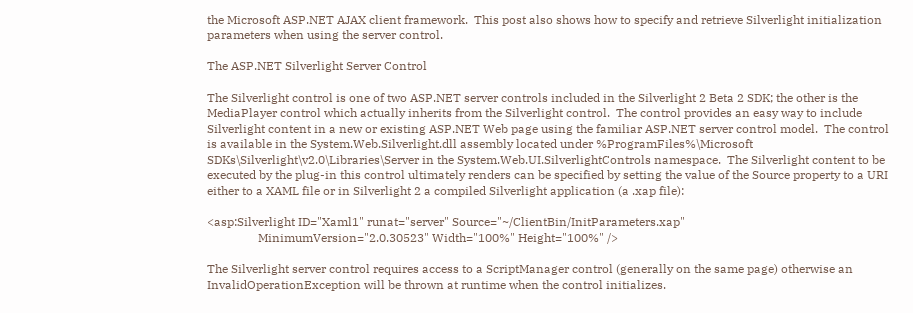the Microsoft ASP.NET AJAX client framework.  This post also shows how to specify and retrieve Silverlight initialization parameters when using the server control.

The ASP.NET Silverlight Server Control

The Silverlight control is one of two ASP.NET server controls included in the Silverlight 2 Beta 2 SDK; the other is the MediaPlayer control which actually inherits from the Silverlight control.  The control provides an easy way to include Silverlight content in a new or existing ASP.NET Web page using the familiar ASP.NET server control model.  The control is available in the System.Web.Silverlight.dll assembly located under %ProgramFiles%\Microsoft SDKs\Silverlight\v2.0\Libraries\Server in the System.Web.UI.SilverlightControls namespace.  The Silverlight content to be executed by the plug-in this control ultimately renders can be specified by setting the value of the Source property to a URI either to a XAML file or in Silverlight 2 a compiled Silverlight application (a .xap file):

<asp:Silverlight ID="Xaml1" runat="server" Source="~/ClientBin/InitParameters.xap"
                 MinimumVersion="2.0.30523" Width="100%" Height="100%" />

The Silverlight server control requires access to a ScriptManager control (generally on the same page) otherwise an InvalidOperationException will be thrown at runtime when the control initializes.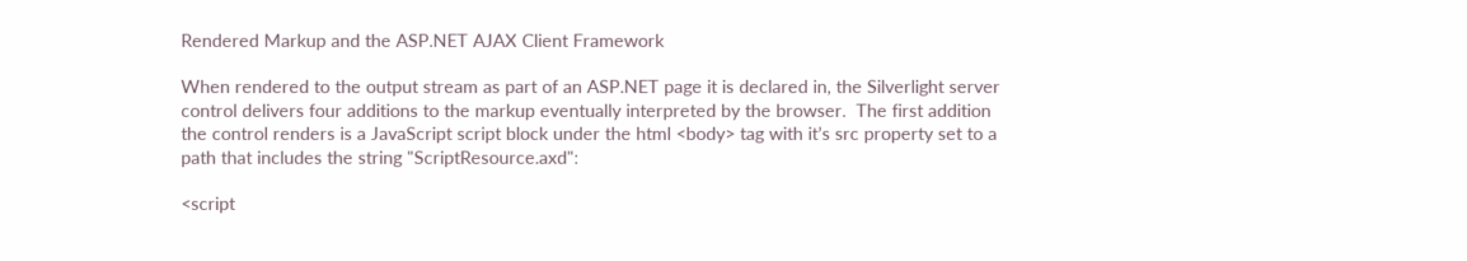Rendered Markup and the ASP.NET AJAX Client Framework

When rendered to the output stream as part of an ASP.NET page it is declared in, the Silverlight server control delivers four additions to the markup eventually interpreted by the browser.  The first addition the control renders is a JavaScript script block under the html <body> tag with it’s src property set to a path that includes the string "ScriptResource.axd":

<script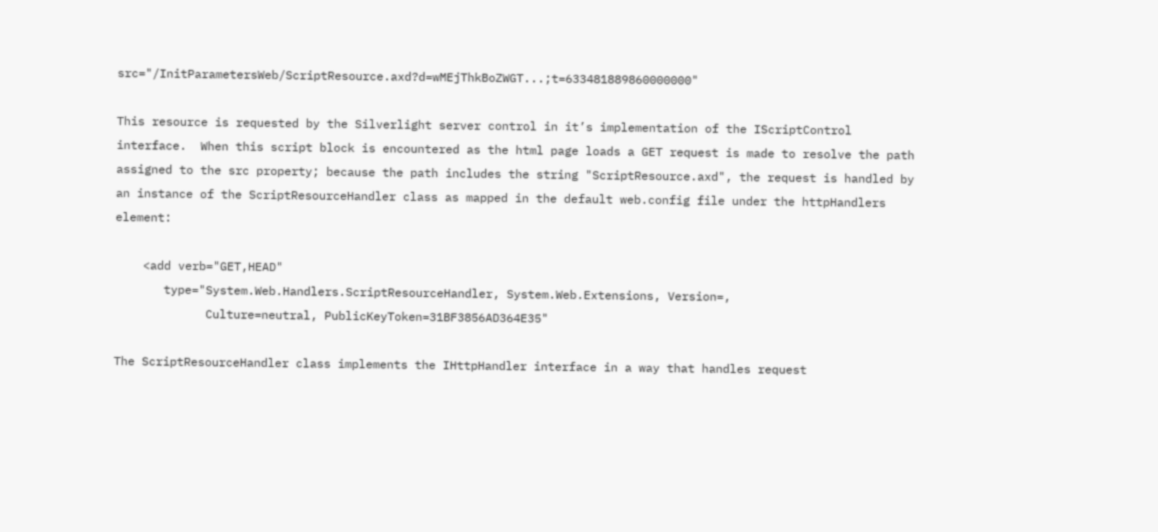src="/InitParametersWeb/ScriptResource.axd?d=wMEjThkBoZWGT...;t=633481889860000000"

This resource is requested by the Silverlight server control in it’s implementation of the IScriptControl interface.  When this script block is encountered as the html page loads a GET request is made to resolve the path assigned to the src property; because the path includes the string "ScriptResource.axd", the request is handled by an instance of the ScriptResourceHandler class as mapped in the default web.config file under the httpHandlers element:

    <add verb="GET,HEAD"
       type="System.Web.Handlers.ScriptResourceHandler, System.Web.Extensions, Version=,
             Culture=neutral, PublicKeyToken=31BF3856AD364E35"

The ScriptResourceHandler class implements the IHttpHandler interface in a way that handles request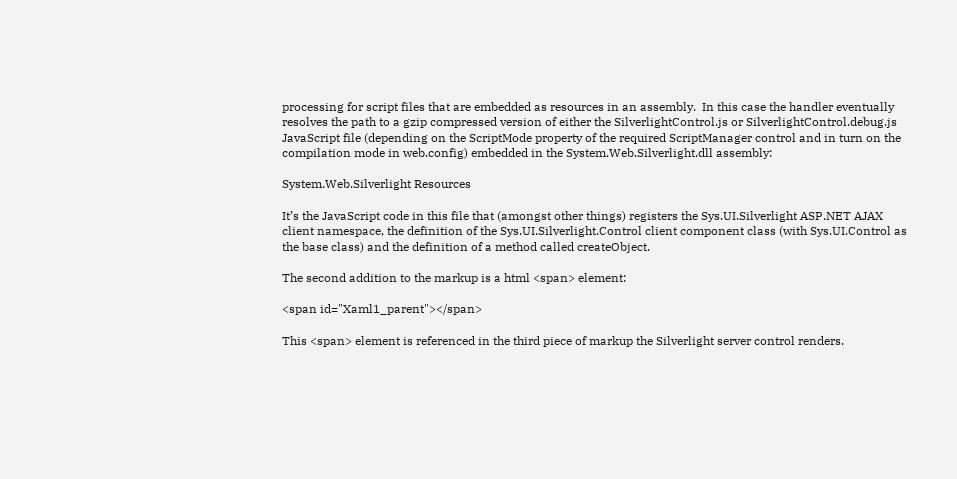processing for script files that are embedded as resources in an assembly.  In this case the handler eventually resolves the path to a gzip compressed version of either the SilverlightControl.js or SilverlightControl.debug.js JavaScript file (depending on the ScriptMode property of the required ScriptManager control and in turn on the compilation mode in web.config) embedded in the System.Web.Silverlight.dll assembly:

System.Web.Silverlight Resources

It’s the JavaScript code in this file that (amongst other things) registers the Sys.UI.Silverlight ASP.NET AJAX client namespace, the definition of the Sys.UI.Silverlight.Control client component class (with Sys.UI.Control as the base class) and the definition of a method called createObject.

The second addition to the markup is a html <span> element:

<span id="Xaml1_parent"></span>

This <span> element is referenced in the third piece of markup the Silverlight server control renders.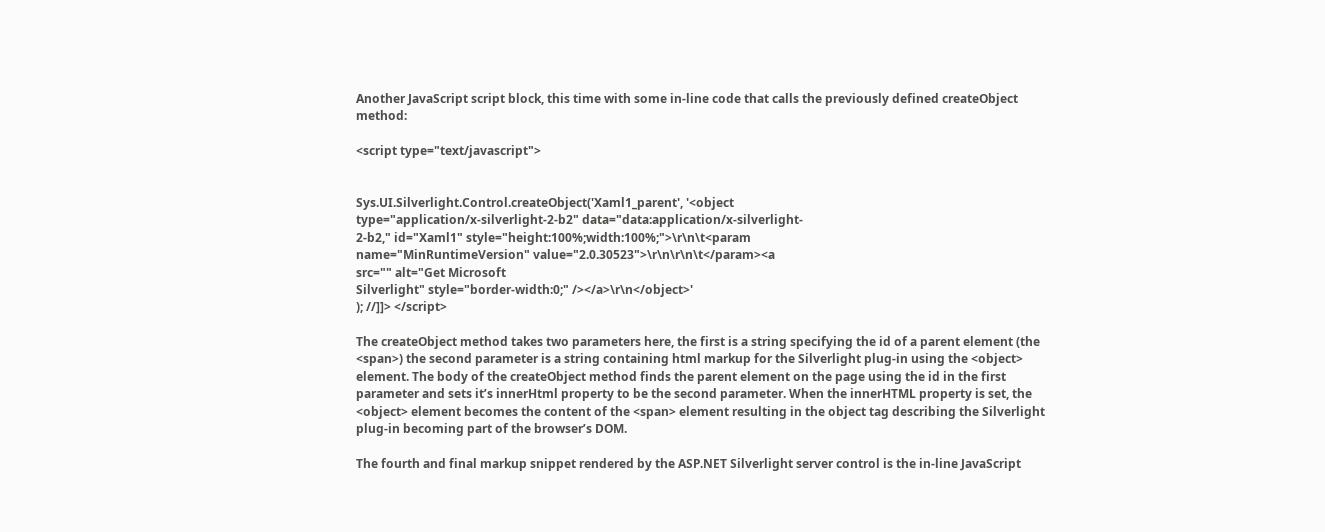Another JavaScript script block, this time with some in-line code that calls the previously defined createObject method:

<script type="text/javascript">


Sys.UI.Silverlight.Control.createObject('Xaml1_parent', '<object
type="application/x-silverlight-2-b2" data="data:application/x-silverlight-
2-b2," id="Xaml1" style="height:100%;width:100%;">\r\n\t<param
name="MinRuntimeVersion" value="2.0.30523">\r\n\r\n\t</param><a
src="" alt="Get Microsoft
Silverlight" style="border-width:0;" /></a>\r\n</object>'
); //]]> </script>

The createObject method takes two parameters here, the first is a string specifying the id of a parent element (the <span>) the second parameter is a string containing html markup for the Silverlight plug-in using the <object> element. The body of the createObject method finds the parent element on the page using the id in the first parameter and sets it’s innerHtml property to be the second parameter. When the innerHTML property is set, the <object> element becomes the content of the <span> element resulting in the object tag describing the Silverlight plug-in becoming part of the browser’s DOM.

The fourth and final markup snippet rendered by the ASP.NET Silverlight server control is the in-line JavaScript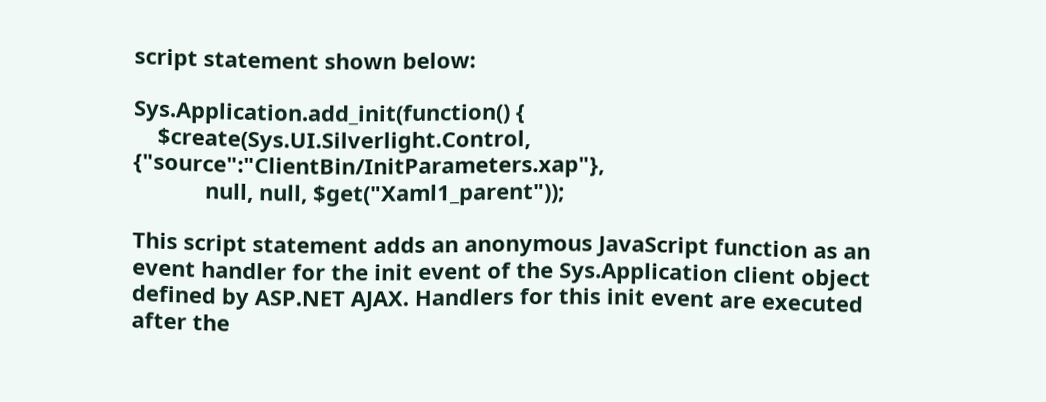script statement shown below:

Sys.Application.add_init(function() {
    $create(Sys.UI.Silverlight.Control, {"source":"ClientBin/InitParameters.xap"},
            null, null, $get("Xaml1_parent"));

This script statement adds an anonymous JavaScript function as an event handler for the init event of the Sys.Application client object defined by ASP.NET AJAX. Handlers for this init event are executed after the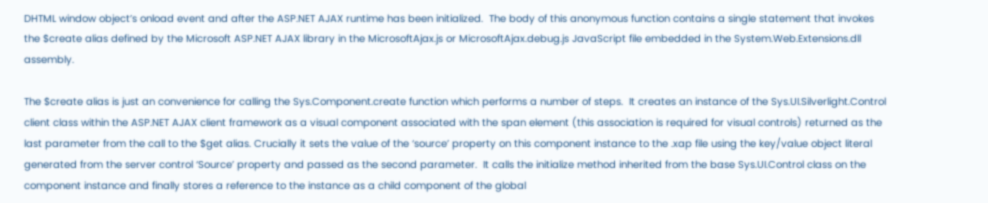DHTML window object’s onload event and after the ASP.NET AJAX runtime has been initialized.  The body of this anonymous function contains a single statement that invokes the $create alias defined by the Microsoft ASP.NET AJAX library in the MicrosoftAjax.js or MicrosoftAjax.debug.js JavaScript file embedded in the System.Web.Extensions.dll assembly.

The $create alias is just an convenience for calling the Sys.Component.create function which performs a number of steps.  It creates an instance of the Sys.UI.Silverlight.Control client class within the ASP.NET AJAX client framework as a visual component associated with the span element (this association is required for visual controls) returned as the last parameter from the call to the $get alias. Crucially it sets the value of the ‘source’ property on this component instance to the .xap file using the key/value object literal generated from the server control ‘Source’ property and passed as the second parameter.  It calls the initialize method inherited from the base Sys.UI.Control class on the component instance and finally stores a reference to the instance as a child component of the global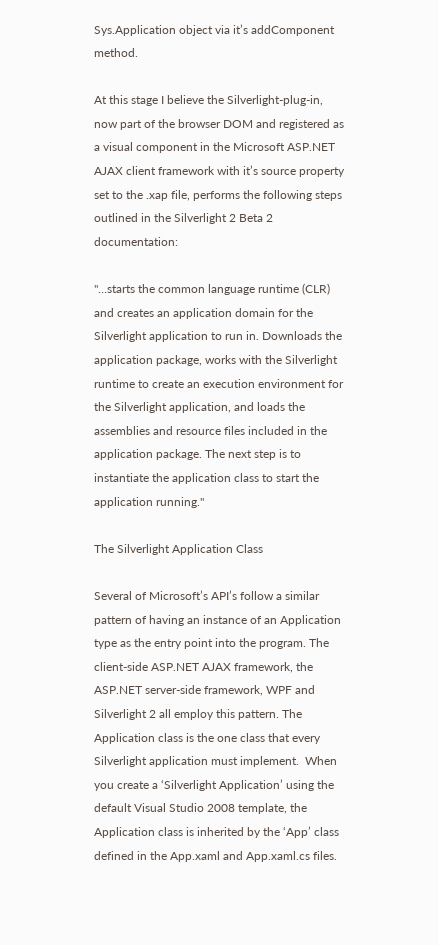Sys.Application object via it’s addComponent method.

At this stage I believe the Silverlight-plug-in, now part of the browser DOM and registered as a visual component in the Microsoft ASP.NET AJAX client framework with it’s source property set to the .xap file, performs the following steps outlined in the Silverlight 2 Beta 2 documentation:

"…starts the common language runtime (CLR) and creates an application domain for the Silverlight application to run in. Downloads the application package, works with the Silverlight runtime to create an execution environment for the Silverlight application, and loads the assemblies and resource files included in the application package. The next step is to instantiate the application class to start the application running."

The Silverlight Application Class

Several of Microsoft’s API’s follow a similar pattern of having an instance of an Application type as the entry point into the program. The client-side ASP.NET AJAX framework, the ASP.NET server-side framework, WPF and Silverlight 2 all employ this pattern. The Application class is the one class that every Silverlight application must implement.  When you create a ‘Silverlight Application’ using the default Visual Studio 2008 template, the Application class is inherited by the ‘App’ class defined in the App.xaml and App.xaml.cs files.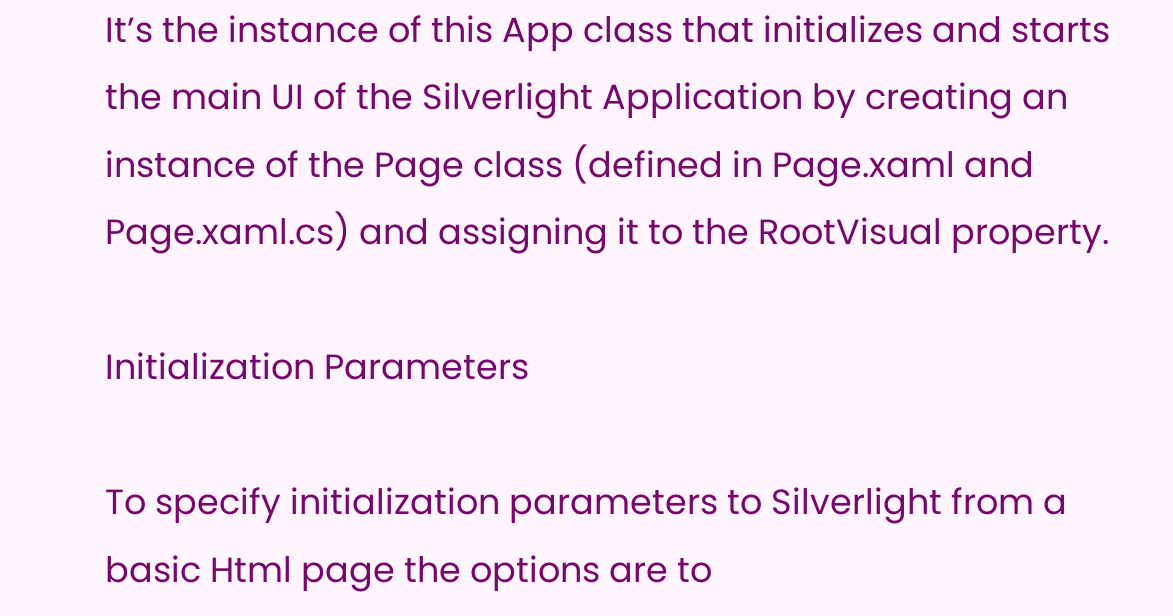It’s the instance of this App class that initializes and starts the main UI of the Silverlight Application by creating an instance of the Page class (defined in Page.xaml and Page.xaml.cs) and assigning it to the RootVisual property.

Initialization Parameters

To specify initialization parameters to Silverlight from a basic Html page the options are to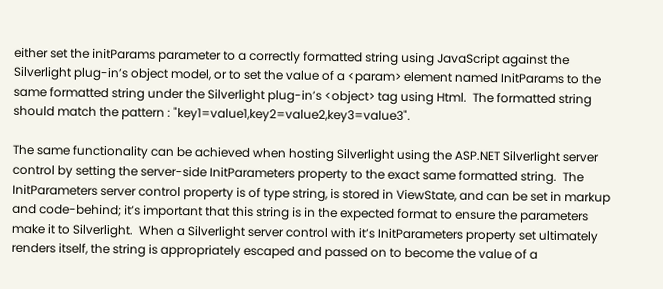either set the initParams parameter to a correctly formatted string using JavaScript against the Silverlight plug-in’s object model, or to set the value of a <param> element named InitParams to the same formatted string under the Silverlight plug-in’s <object> tag using Html.  The formatted string should match the pattern : "key1=value1,key2=value2,key3=value3".

The same functionality can be achieved when hosting Silverlight using the ASP.NET Silverlight server control by setting the server-side InitParameters property to the exact same formatted string.  The InitParameters server control property is of type string, is stored in ViewState, and can be set in markup and code-behind; it’s important that this string is in the expected format to ensure the parameters make it to Silverlight.  When a Silverlight server control with it’s InitParameters property set ultimately renders itself, the string is appropriately escaped and passed on to become the value of a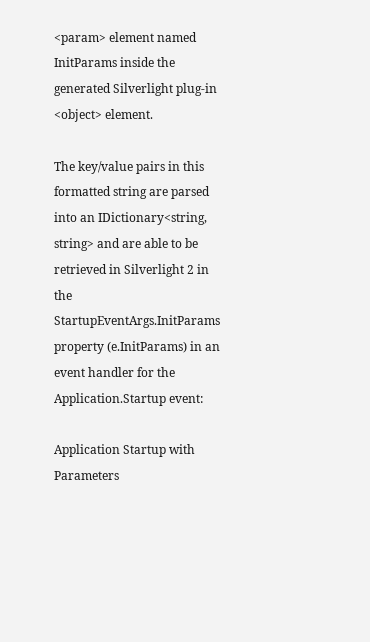<param> element named InitParams inside the generated Silverlight plug-in <object> element.

The key/value pairs in this formatted string are parsed into an IDictionary<string, string> and are able to be retrieved in Silverlight 2 in the StartupEventArgs.InitParams property (e.InitParams) in an event handler for the Application.Startup event:

Application Startup with Parameters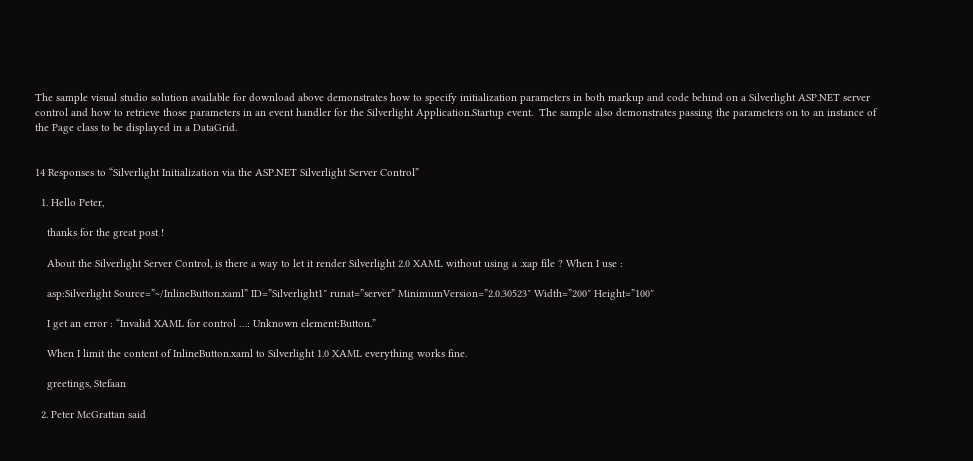The sample visual studio solution available for download above demonstrates how to specify initialization parameters in both markup and code behind on a Silverlight ASP.NET server control and how to retrieve those parameters in an event handler for the Silverlight Application.Startup event.  The sample also demonstrates passing the parameters on to an instance of the Page class to be displayed in a DataGrid.


14 Responses to “Silverlight Initialization via the ASP.NET Silverlight Server Control”

  1. Hello Peter,

    thanks for the great post !

    About the Silverlight Server Control, is there a way to let it render Silverlight 2.0 XAML without using a .xap file ? When I use :

    asp:Silverlight Source=”~/InlineButton.xaml” ID=”Silverlight1″ runat=”server” MinimumVersion=”2.0.30523″ Width=”200″ Height=”100″

    I get an error : “Invalid XAML for control …: Unknown element:Button.”

    When I limit the content of InlineButton.xaml to Silverlight 1.0 XAML everything works fine.

    greetings, Stefaan

  2. Peter McGrattan said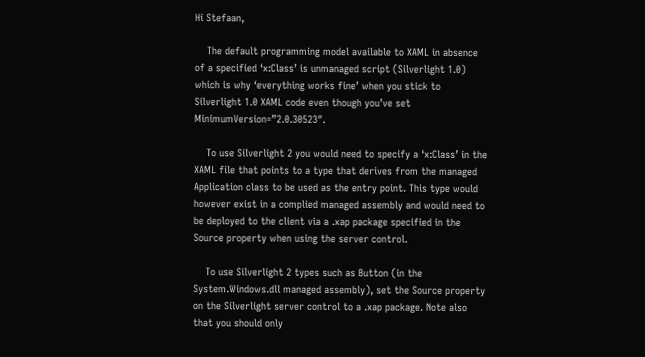Hi Stefaan,

    The default programming model available to XAML in absence of a specified ‘x:Class’ is unmanaged script (Silverlight 1.0) which is why ‘everything works fine’ when you stick to Silverlight 1.0 XAML code even though you’ve set MinimumVersion=”2.0.30523″.

    To use Silverlight 2 you would need to specify a ‘x:Class’ in the XAML file that points to a type that derives from the managed Application class to be used as the entry point. This type would however exist in a complied managed assembly and would need to be deployed to the client via a .xap package specified in the Source property when using the server control.

    To use Silverlight 2 types such as Button (in the System.Windows.dll managed assembly), set the Source property on the Silverlight server control to a .xap package. Note also that you should only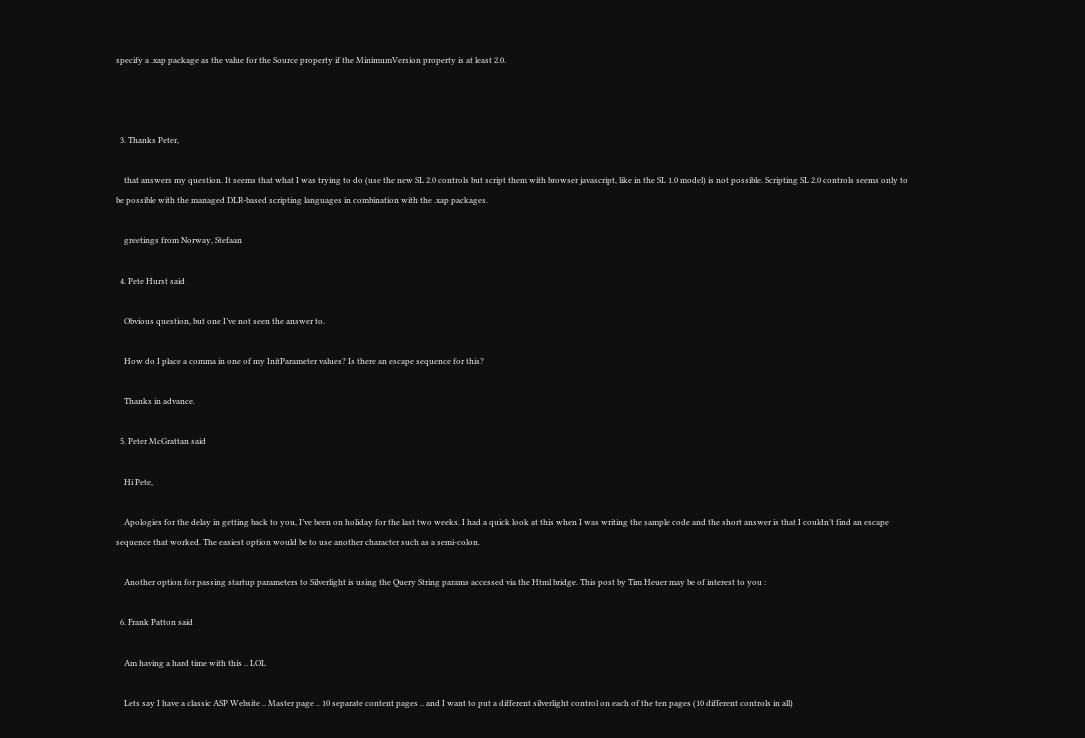specify a .xap package as the value for the Source property if the MinimumVersion property is at least 2.0.



  3. Thanks Peter,

    that answers my question. It seems that what I was trying to do (use the new SL 2.0 controls but script them with browser javascript, like in the SL 1.0 model) is not possible. Scripting SL 2.0 controls seems only to be possible with the managed DLR-based scripting languages in combination with the .xap packages.

    greetings from Norway, Stefaan

  4. Pete Hurst said

    Obvious question, but one I’ve not seen the answer to.

    How do I place a comma in one of my InitParameter values? Is there an escape sequence for this?

    Thanks in advance.

  5. Peter McGrattan said

    Hi Pete,

    Apologies for the delay in getting back to you, I’ve been on holiday for the last two weeks. I had a quick look at this when I was writing the sample code and the short answer is that I couldn’t find an escape sequence that worked. The easiest option would be to use another character such as a semi-colon.

    Another option for passing startup parameters to Silverlight is using the Query String params accessed via the Html bridge. This post by Tim Heuer may be of interest to you :

  6. Frank Patton said

    Am having a hard time with this .. LOL

    Lets say I have a classic ASP Website .. Master page .. 10 separate content pages .. and I want to put a different silverlight control on each of the ten pages (10 different controls in all)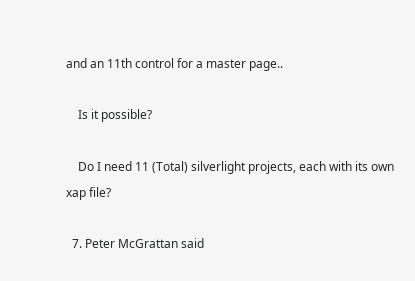and an 11th control for a master page..

    Is it possible?

    Do I need 11 (Total) silverlight projects, each with its own xap file?

  7. Peter McGrattan said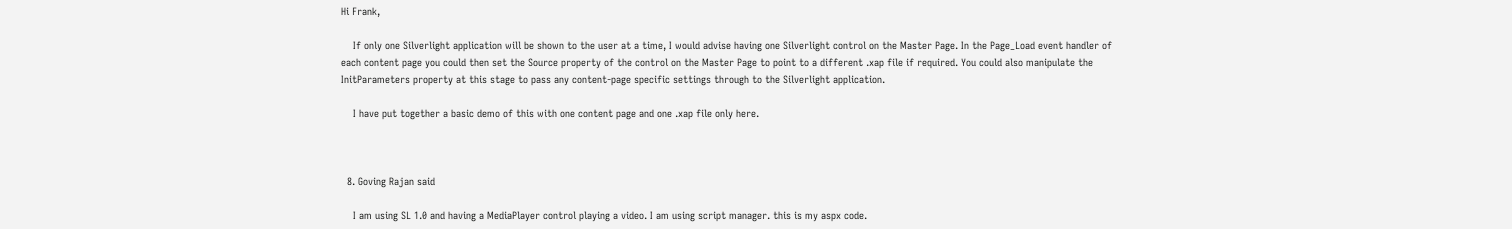Hi Frank,

    If only one Silverlight application will be shown to the user at a time, I would advise having one Silverlight control on the Master Page. In the Page_Load event handler of each content page you could then set the Source property of the control on the Master Page to point to a different .xap file if required. You could also manipulate the InitParameters property at this stage to pass any content-page specific settings through to the Silverlight application.

    I have put together a basic demo of this with one content page and one .xap file only here.



  8. Goving Rajan said

    I am using SL 1.0 and having a MediaPlayer control playing a video. I am using script manager. this is my aspx code.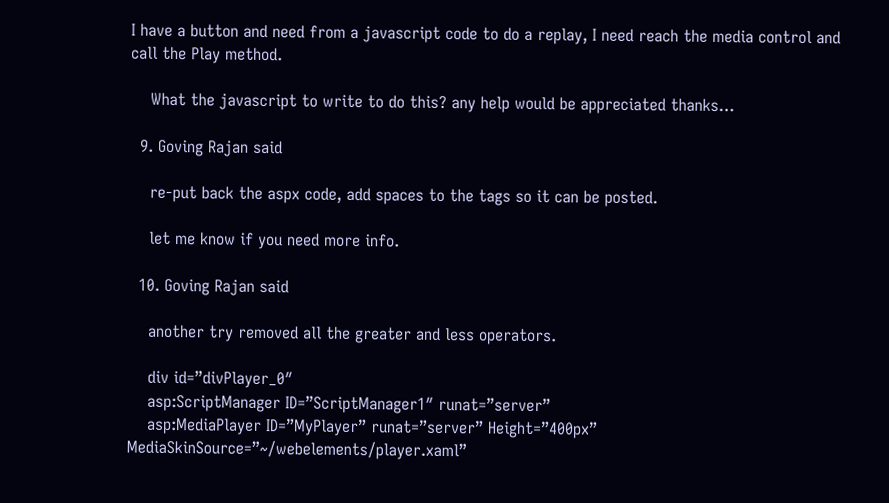I have a button and need from a javascript code to do a replay, I need reach the media control and call the Play method.

    What the javascript to write to do this? any help would be appreciated thanks…

  9. Goving Rajan said

    re-put back the aspx code, add spaces to the tags so it can be posted.

    let me know if you need more info.

  10. Goving Rajan said

    another try removed all the greater and less operators.

    div id=”divPlayer_0″
    asp:ScriptManager ID=”ScriptManager1″ runat=”server”
    asp:MediaPlayer ID=”MyPlayer” runat=”server” Height=”400px” MediaSkinSource=”~/webelements/player.xaml”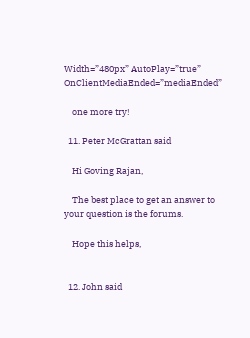Width=”480px” AutoPlay=”true” OnClientMediaEnded=”mediaEnded”

    one more try!

  11. Peter McGrattan said

    Hi Goving Rajan,

    The best place to get an answer to your question is the forums.

    Hope this helps,


  12. John said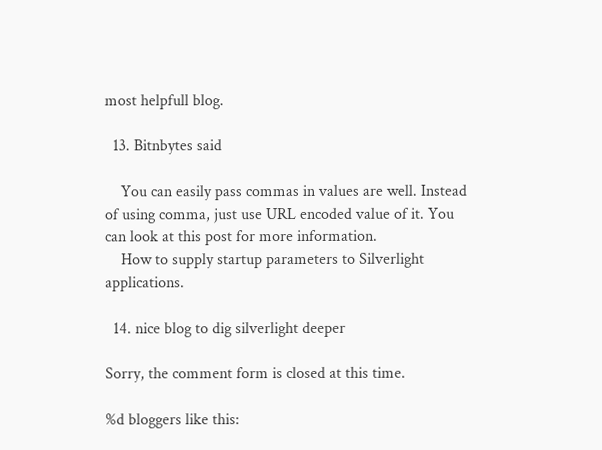most helpfull blog.

  13. Bitnbytes said

    You can easily pass commas in values are well. Instead of using comma, just use URL encoded value of it. You can look at this post for more information.
    How to supply startup parameters to Silverlight applications.

  14. nice blog to dig silverlight deeper

Sorry, the comment form is closed at this time.

%d bloggers like this: